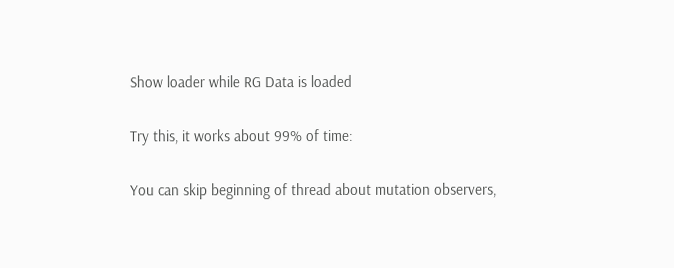Show loader while RG Data is loaded

Try this, it works about 99% of time:

You can skip beginning of thread about mutation observers,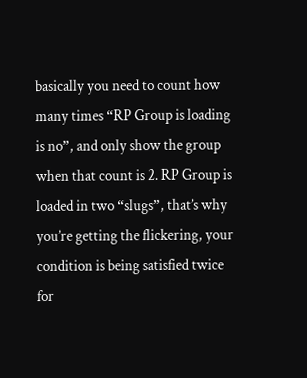basically you need to count how many times “RP Group is loading is no”, and only show the group when that count is 2. RP Group is loaded in two “slugs”, that’s why you’re getting the flickering, your condition is being satisfied twice for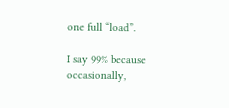one full “load”.

I say 99% because occasionally,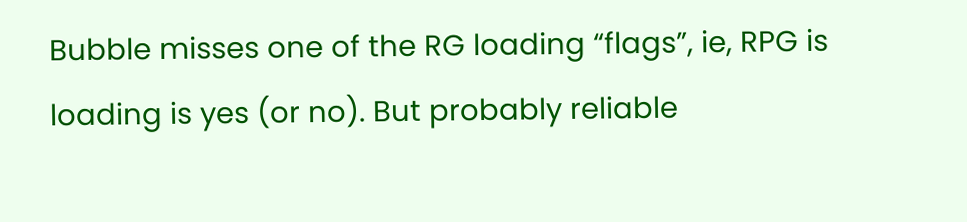Bubble misses one of the RG loading “flags”, ie, RPG is loading is yes (or no). But probably reliable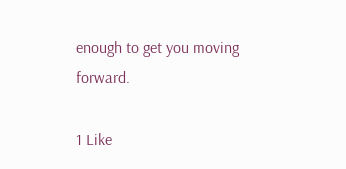enough to get you moving forward.

1 Like